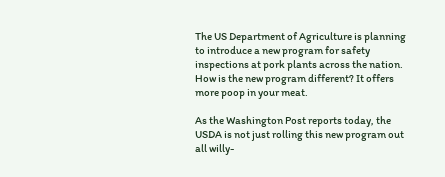The US Department of Agriculture is planning to introduce a new program for safety inspections at pork plants across the nation. How is the new program different? It offers more poop in your meat.

As the Washington Post reports today, the USDA is not just rolling this new program out all willy-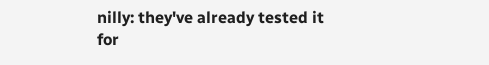nilly: they've already tested it for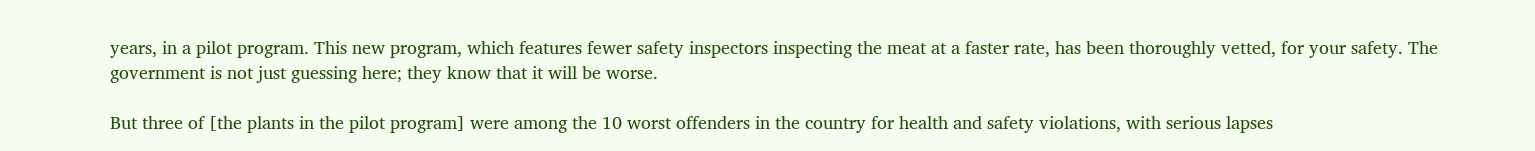years, in a pilot program. This new program, which features fewer safety inspectors inspecting the meat at a faster rate, has been thoroughly vetted, for your safety. The government is not just guessing here; they know that it will be worse.

But three of [the plants in the pilot program] were among the 10 worst offenders in the country for health and safety violations, with serious lapses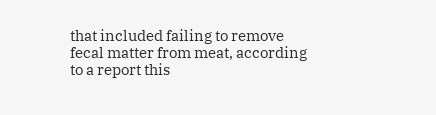that included failing to remove fecal matter from meat, according to a report this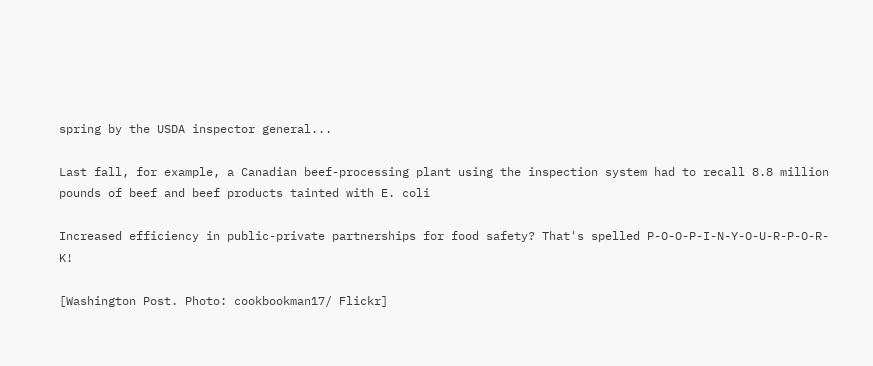spring by the USDA inspector general...

Last fall, for example, a Canadian beef-processing plant using the inspection system had to recall 8.8 million pounds of beef and beef products tainted with E. coli

Increased efficiency in public-private partnerships for food safety? That's spelled P-O-O-P-I-N-Y-O-U-R-P-O-R-K!

[Washington Post. Photo: cookbookman17/ Flickr]